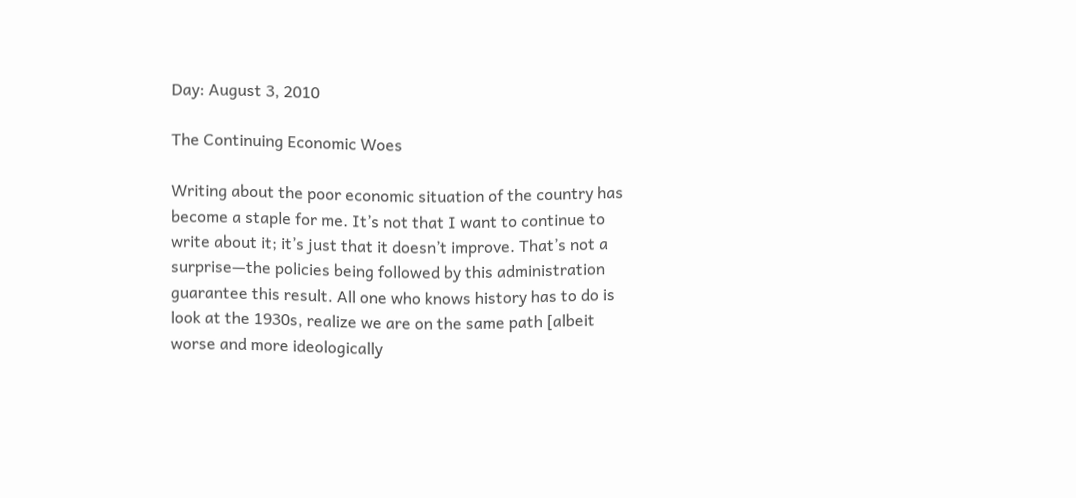Day: August 3, 2010

The Continuing Economic Woes

Writing about the poor economic situation of the country has become a staple for me. It’s not that I want to continue to write about it; it’s just that it doesn’t improve. That’s not a surprise—the policies being followed by this administration guarantee this result. All one who knows history has to do is look at the 1930s, realize we are on the same path [albeit worse and more ideologically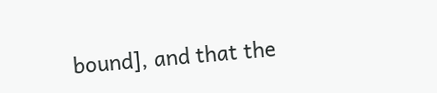bound], and that the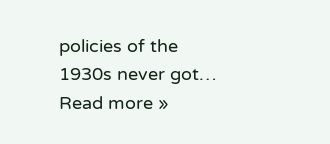policies of the 1930s never got… Read more »